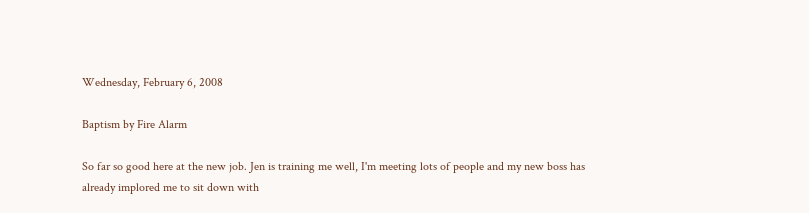Wednesday, February 6, 2008

Baptism by Fire Alarm

So far so good here at the new job. Jen is training me well, I'm meeting lots of people and my new boss has already implored me to sit down with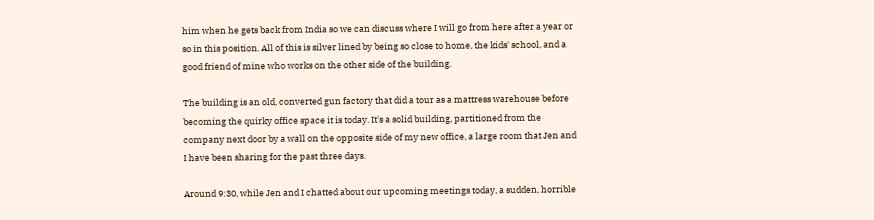him when he gets back from India so we can discuss where I will go from here after a year or so in this position. All of this is silver lined by being so close to home, the kids' school, and a good friend of mine who works on the other side of the building.

The building is an old, converted gun factory that did a tour as a mattress warehouse before becoming the quirky office space it is today. It's a solid building, partitioned from the company next door by a wall on the opposite side of my new office, a large room that Jen and I have been sharing for the past three days.

Around 9:30, while Jen and I chatted about our upcoming meetings today, a sudden, horrible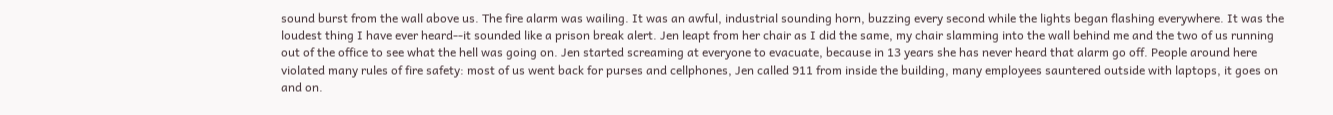sound burst from the wall above us. The fire alarm was wailing. It was an awful, industrial sounding horn, buzzing every second while the lights began flashing everywhere. It was the loudest thing I have ever heard--it sounded like a prison break alert. Jen leapt from her chair as I did the same, my chair slamming into the wall behind me and the two of us running out of the office to see what the hell was going on. Jen started screaming at everyone to evacuate, because in 13 years she has never heard that alarm go off. People around here violated many rules of fire safety: most of us went back for purses and cellphones, Jen called 911 from inside the building, many employees sauntered outside with laptops, it goes on and on.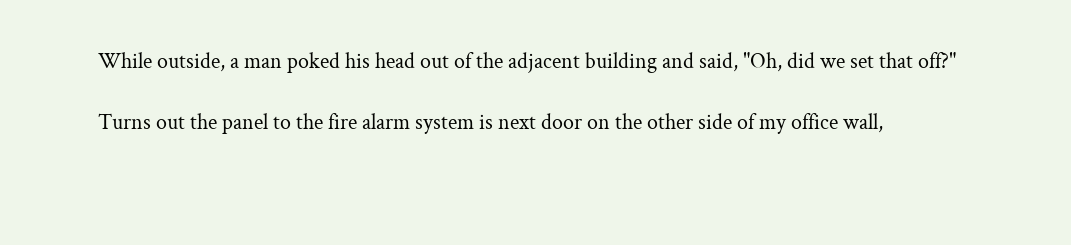While outside, a man poked his head out of the adjacent building and said, "Oh, did we set that off?"

Turns out the panel to the fire alarm system is next door on the other side of my office wall,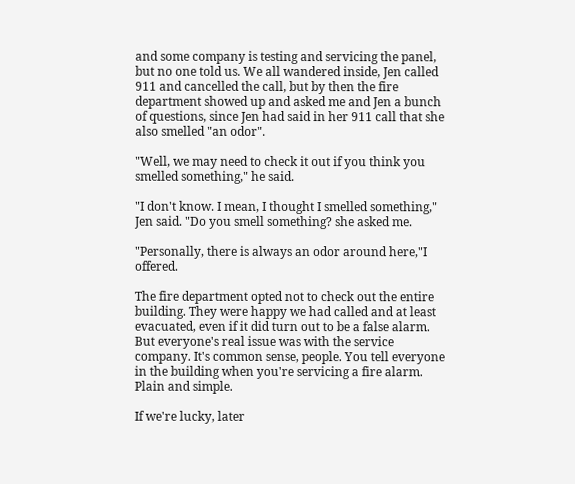and some company is testing and servicing the panel, but no one told us. We all wandered inside, Jen called 911 and cancelled the call, but by then the fire department showed up and asked me and Jen a bunch of questions, since Jen had said in her 911 call that she also smelled "an odor".

"Well, we may need to check it out if you think you smelled something," he said.

"I don't know. I mean, I thought I smelled something," Jen said. "Do you smell something? she asked me.

"Personally, there is always an odor around here,"I offered.

The fire department opted not to check out the entire building. They were happy we had called and at least evacuated, even if it did turn out to be a false alarm. But everyone's real issue was with the service company. It's common sense, people. You tell everyone in the building when you're servicing a fire alarm. Plain and simple.

If we're lucky, later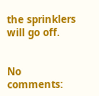the sprinklers will go off.


No comments: